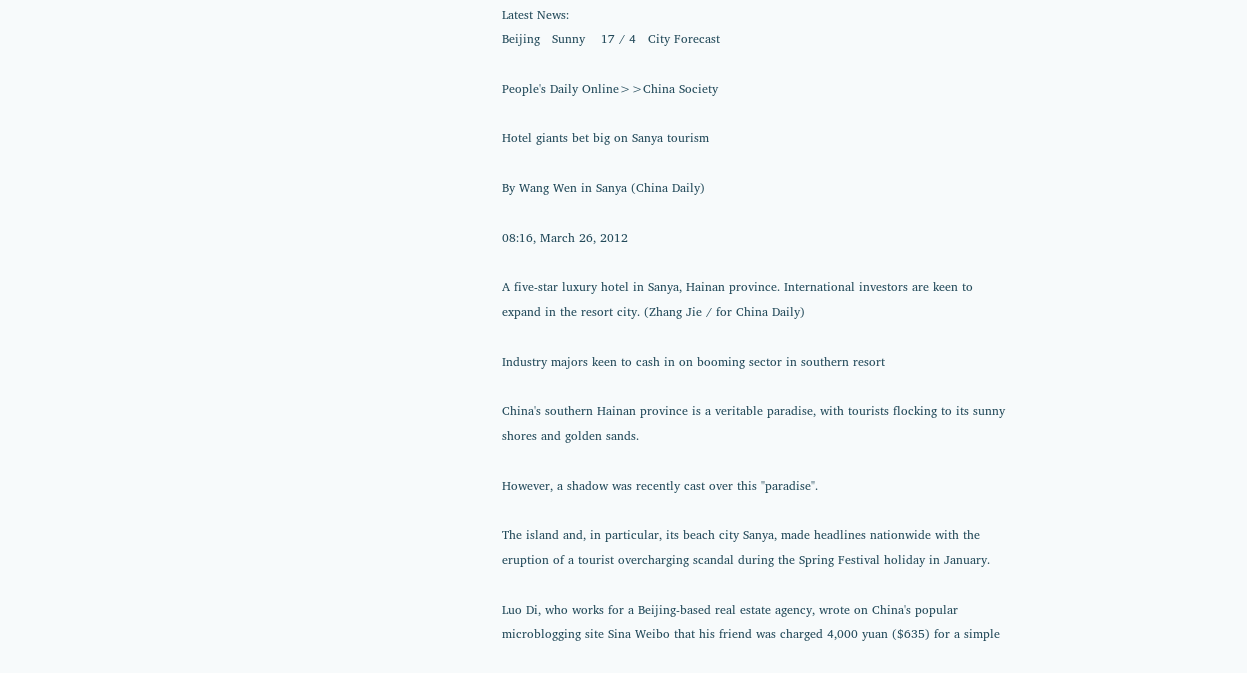Latest News:
Beijing   Sunny    17 / 4   City Forecast

People's Daily Online>>China Society

Hotel giants bet big on Sanya tourism

By Wang Wen in Sanya (China Daily)

08:16, March 26, 2012

A five-star luxury hotel in Sanya, Hainan province. International investors are keen to expand in the resort city. (Zhang Jie / for China Daily)

Industry majors keen to cash in on booming sector in southern resort

China's southern Hainan province is a veritable paradise, with tourists flocking to its sunny shores and golden sands.

However, a shadow was recently cast over this "paradise".

The island and, in particular, its beach city Sanya, made headlines nationwide with the eruption of a tourist overcharging scandal during the Spring Festival holiday in January.

Luo Di, who works for a Beijing-based real estate agency, wrote on China's popular microblogging site Sina Weibo that his friend was charged 4,000 yuan ($635) for a simple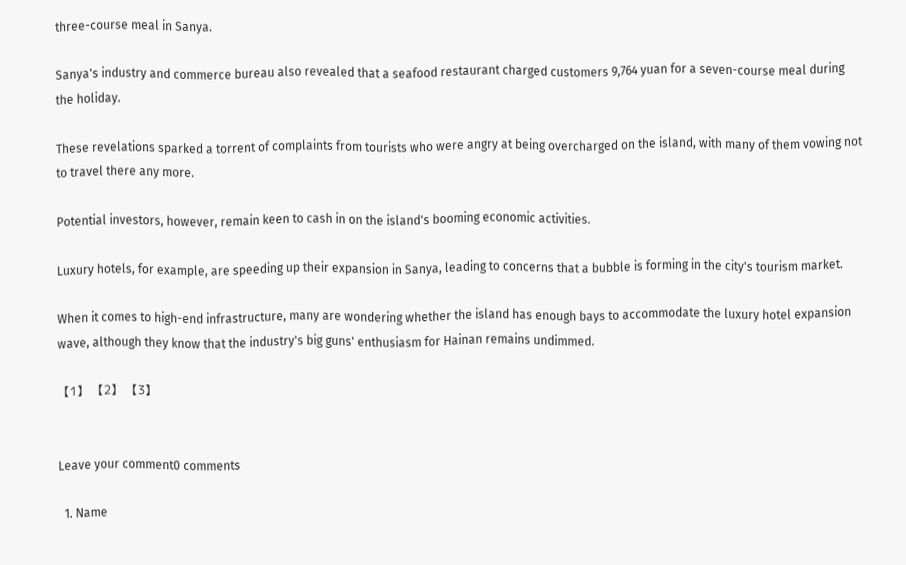three-course meal in Sanya.

Sanya's industry and commerce bureau also revealed that a seafood restaurant charged customers 9,764 yuan for a seven-course meal during the holiday.

These revelations sparked a torrent of complaints from tourists who were angry at being overcharged on the island, with many of them vowing not to travel there any more.

Potential investors, however, remain keen to cash in on the island's booming economic activities.

Luxury hotels, for example, are speeding up their expansion in Sanya, leading to concerns that a bubble is forming in the city's tourism market.

When it comes to high-end infrastructure, many are wondering whether the island has enough bays to accommodate the luxury hotel expansion wave, although they know that the industry's big guns' enthusiasm for Hainan remains undimmed.

【1】 【2】 【3】


Leave your comment0 comments

  1. Name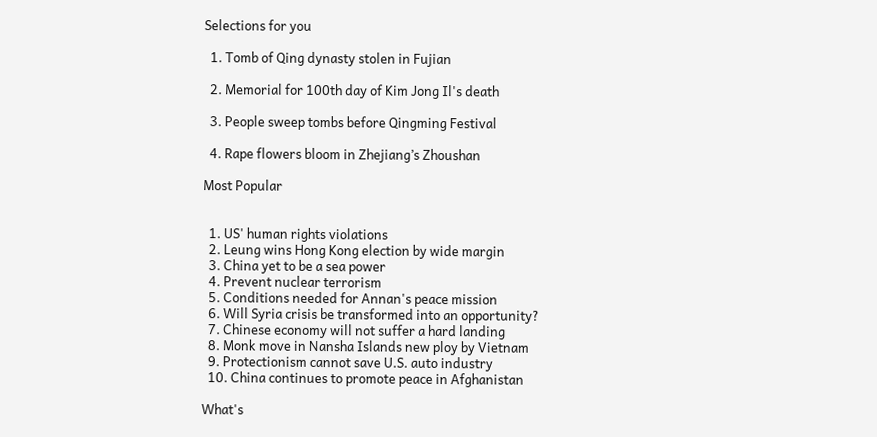Selections for you

  1. Tomb of Qing dynasty stolen in Fujian

  2. Memorial for 100th day of Kim Jong Il's death

  3. People sweep tombs before Qingming Festival

  4. Rape flowers bloom in Zhejiang’s Zhoushan

Most Popular


  1. US' human rights violations
  2. Leung wins Hong Kong election by wide margin
  3. China yet to be a sea power
  4. Prevent nuclear terrorism
  5. Conditions needed for Annan's peace mission
  6. Will Syria crisis be transformed into an opportunity?
  7. Chinese economy will not suffer a hard landing
  8. Monk move in Nansha Islands new ploy by Vietnam
  9. Protectionism cannot save U.S. auto industry
  10. China continues to promote peace in Afghanistan

What's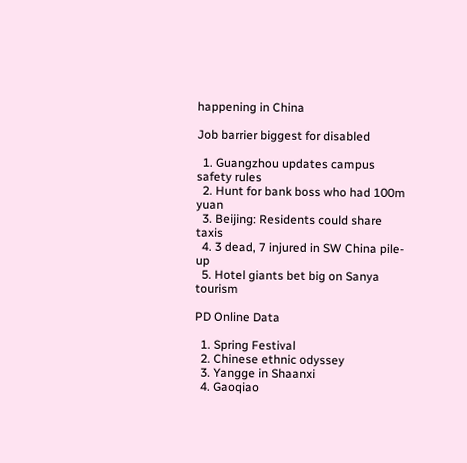happening in China

Job barrier biggest for disabled

  1. Guangzhou updates campus safety rules
  2. Hunt for bank boss who had 100m yuan
  3. Beijing: Residents could share taxis
  4. 3 dead, 7 injured in SW China pile-up
  5. Hotel giants bet big on Sanya tourism

PD Online Data

  1. Spring Festival
  2. Chinese ethnic odyssey
  3. Yangge in Shaanxi
  4. Gaoqiao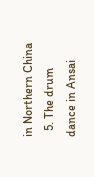in Northern China
  5. The drum dance in Ansai